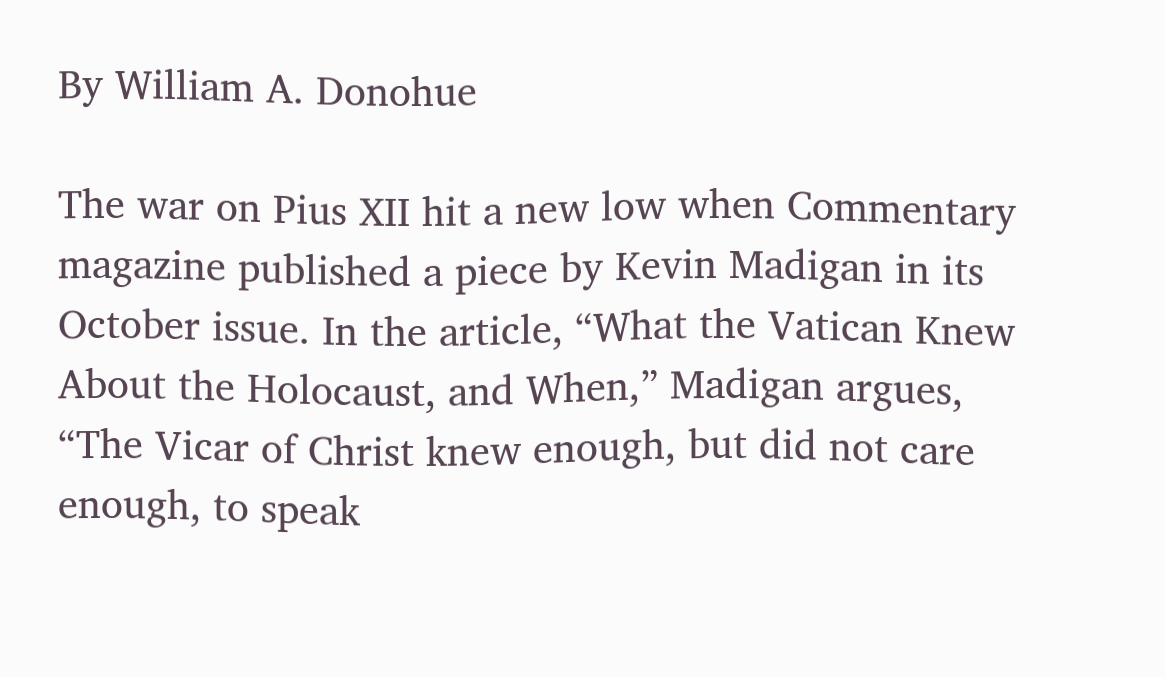By William A. Donohue

The war on Pius XII hit a new low when Commentary magazine published a piece by Kevin Madigan in its October issue. In the article, “What the Vatican Knew About the Holocaust, and When,” Madigan argues, “The Vicar of Christ knew enough, but did not care enough, to speak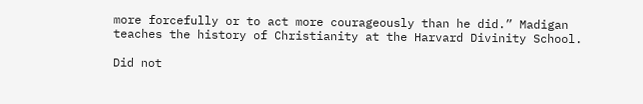more forcefully or to act more courageously than he did.” Madigan teaches the history of Christianity at the Harvard Divinity School.

Did not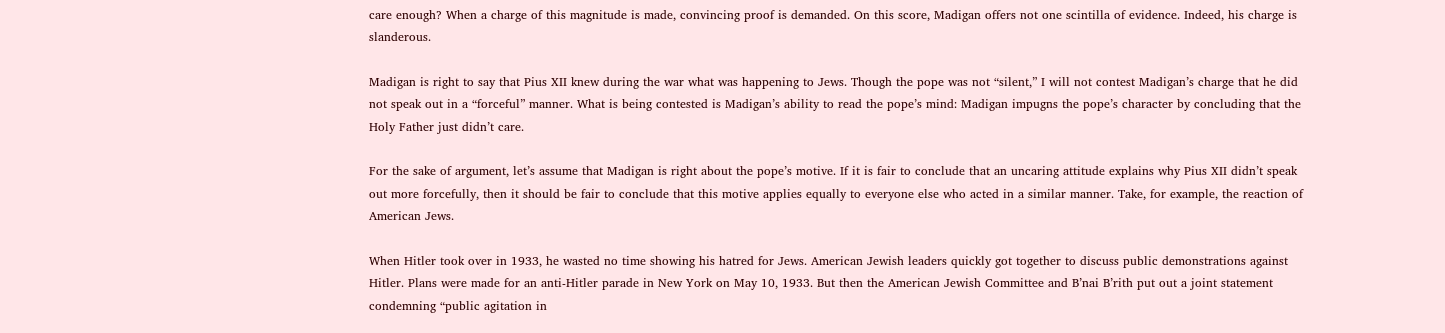care enough? When a charge of this magnitude is made, convincing proof is demanded. On this score, Madigan offers not one scintilla of evidence. Indeed, his charge is slanderous.

Madigan is right to say that Pius XII knew during the war what was happening to Jews. Though the pope was not “silent,” I will not contest Madigan’s charge that he did not speak out in a “forceful” manner. What is being contested is Madigan’s ability to read the pope’s mind: Madigan impugns the pope’s character by concluding that the Holy Father just didn’t care.

For the sake of argument, let’s assume that Madigan is right about the pope’s motive. If it is fair to conclude that an uncaring attitude explains why Pius XII didn’t speak out more forcefully, then it should be fair to conclude that this motive applies equally to everyone else who acted in a similar manner. Take, for example, the reaction of American Jews.

When Hitler took over in 1933, he wasted no time showing his hatred for Jews. American Jewish leaders quickly got together to discuss public demonstrations against Hitler. Plans were made for an anti-Hitler parade in New York on May 10, 1933. But then the American Jewish Committee and B’nai B’rith put out a joint statement condemning “public agitation in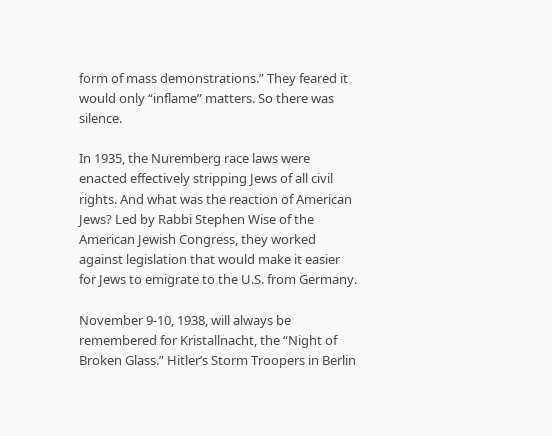form of mass demonstrations.” They feared it would only “inflame” matters. So there was silence.

In 1935, the Nuremberg race laws were enacted effectively stripping Jews of all civil rights. And what was the reaction of American Jews? Led by Rabbi Stephen Wise of the American Jewish Congress, they worked against legislation that would make it easier for Jews to emigrate to the U.S. from Germany.

November 9-10, 1938, will always be remembered for Kristallnacht, the “Night of Broken Glass.” Hitler’s Storm Troopers in Berlin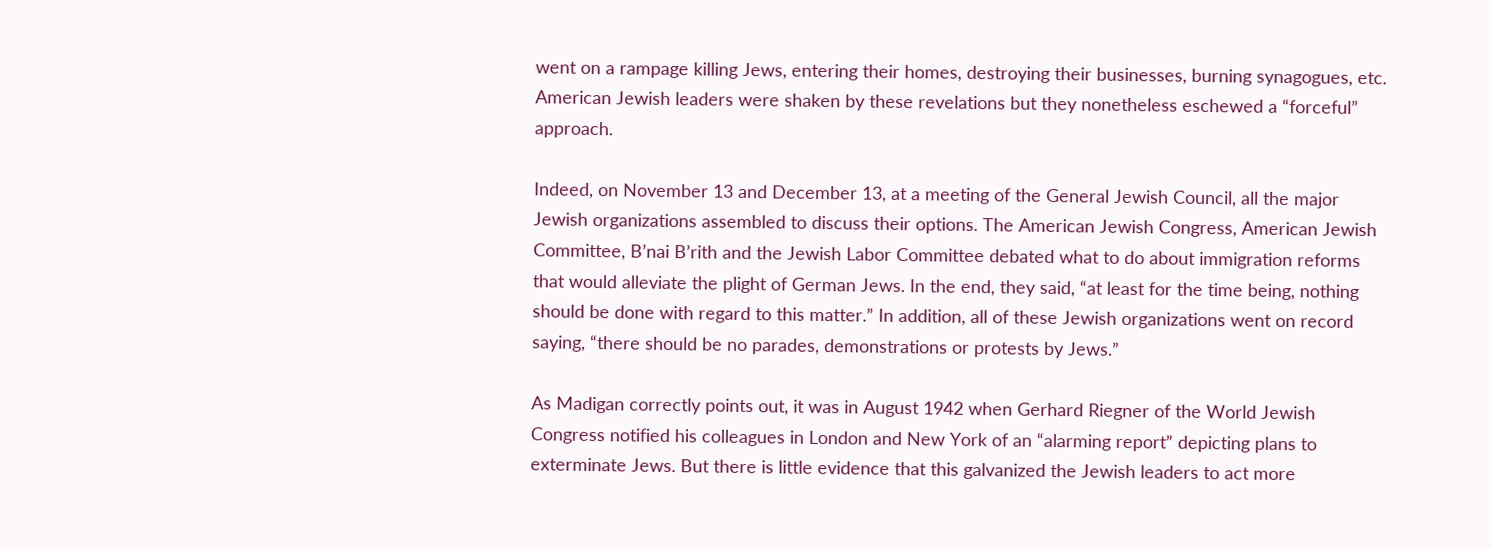went on a rampage killing Jews, entering their homes, destroying their businesses, burning synagogues, etc. American Jewish leaders were shaken by these revelations but they nonetheless eschewed a “forceful” approach.

Indeed, on November 13 and December 13, at a meeting of the General Jewish Council, all the major Jewish organizations assembled to discuss their options. The American Jewish Congress, American Jewish Committee, B’nai B’rith and the Jewish Labor Committee debated what to do about immigration reforms that would alleviate the plight of German Jews. In the end, they said, “at least for the time being, nothing should be done with regard to this matter.” In addition, all of these Jewish organizations went on record saying, “there should be no parades, demonstrations or protests by Jews.”

As Madigan correctly points out, it was in August 1942 when Gerhard Riegner of the World Jewish Congress notified his colleagues in London and New York of an “alarming report” depicting plans to exterminate Jews. But there is little evidence that this galvanized the Jewish leaders to act more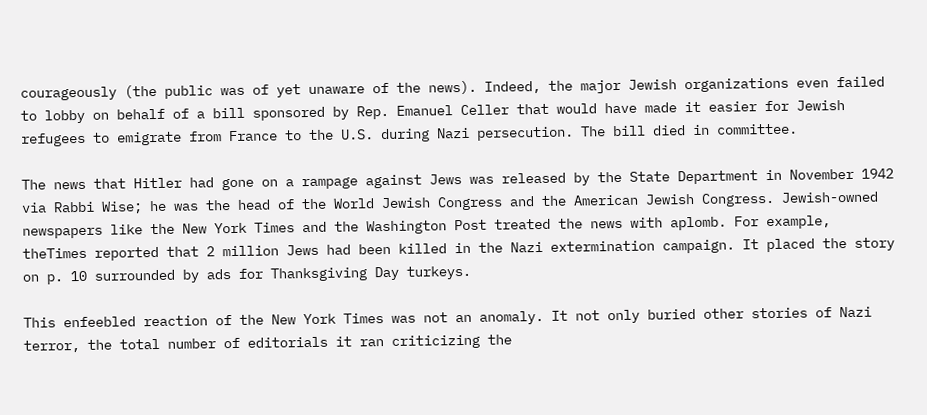courageously (the public was of yet unaware of the news). Indeed, the major Jewish organizations even failed to lobby on behalf of a bill sponsored by Rep. Emanuel Celler that would have made it easier for Jewish refugees to emigrate from France to the U.S. during Nazi persecution. The bill died in committee.

The news that Hitler had gone on a rampage against Jews was released by the State Department in November 1942 via Rabbi Wise; he was the head of the World Jewish Congress and the American Jewish Congress. Jewish-owned newspapers like the New York Times and the Washington Post treated the news with aplomb. For example, theTimes reported that 2 million Jews had been killed in the Nazi extermination campaign. It placed the story on p. 10 surrounded by ads for Thanksgiving Day turkeys.

This enfeebled reaction of the New York Times was not an anomaly. It not only buried other stories of Nazi terror, the total number of editorials it ran criticizing the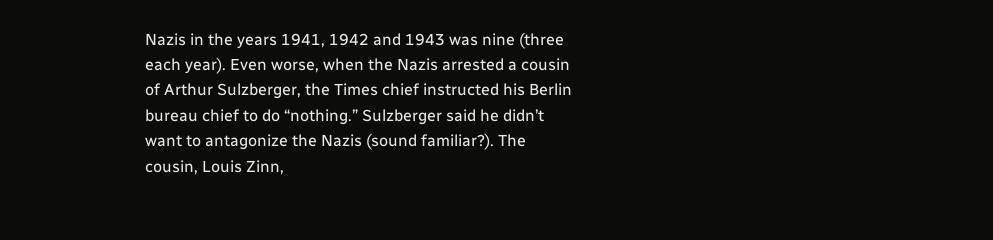Nazis in the years 1941, 1942 and 1943 was nine (three each year). Even worse, when the Nazis arrested a cousin of Arthur Sulzberger, the Times chief instructed his Berlin bureau chief to do “nothing.” Sulzberger said he didn’t want to antagonize the Nazis (sound familiar?). The cousin, Louis Zinn,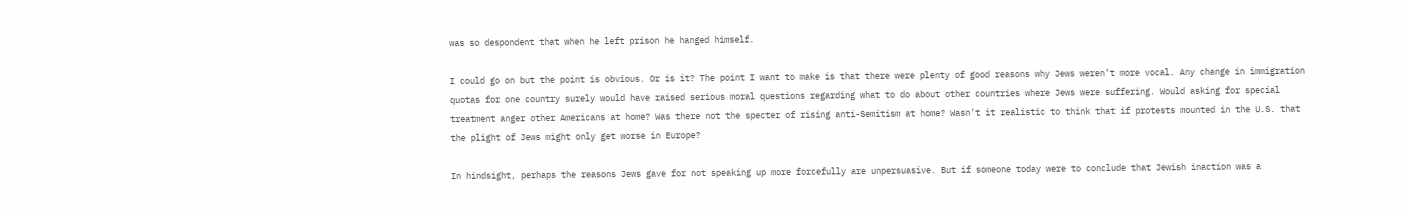was so despondent that when he left prison he hanged himself.

I could go on but the point is obvious. Or is it? The point I want to make is that there were plenty of good reasons why Jews weren’t more vocal. Any change in immigration quotas for one country surely would have raised serious moral questions regarding what to do about other countries where Jews were suffering. Would asking for special treatment anger other Americans at home? Was there not the specter of rising anti-Semitism at home? Wasn’t it realistic to think that if protests mounted in the U.S. that the plight of Jews might only get worse in Europe?

In hindsight, perhaps the reasons Jews gave for not speaking up more forcefully are unpersuasive. But if someone today were to conclude that Jewish inaction was a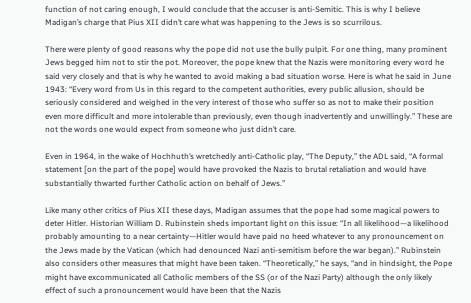function of not caring enough, I would conclude that the accuser is anti-Semitic. This is why I believe Madigan’s charge that Pius XII didn’t care what was happening to the Jews is so scurrilous.

There were plenty of good reasons why the pope did not use the bully pulpit. For one thing, many prominent Jews begged him not to stir the pot. Moreover, the pope knew that the Nazis were monitoring every word he said very closely and that is why he wanted to avoid making a bad situation worse. Here is what he said in June 1943: “Every word from Us in this regard to the competent authorities, every public allusion, should be seriously considered and weighed in the very interest of those who suffer so as not to make their position even more difficult and more intolerable than previously, even though inadvertently and unwillingly.” These are not the words one would expect from someone who just didn’t care.

Even in 1964, in the wake of Hochhuth’s wretchedly anti-Catholic play, “The Deputy,” the ADL said, “A formal statement [on the part of the pope] would have provoked the Nazis to brutal retaliation and would have substantially thwarted further Catholic action on behalf of Jews.”

Like many other critics of Pius XII these days, Madigan assumes that the pope had some magical powers to deter Hitler. Historian William D. Rubinstein sheds important light on this issue: “In all likelihood—a likelihood probably amounting to a near certainty—Hitler would have paid no heed whatever to any pronouncement on the Jews made by the Vatican (which had denounced Nazi anti-semitism before the war began).” Rubinstein also considers other measures that might have been taken. “Theoretically,” he says, “and in hindsight, the Pope might have excommunicated all Catholic members of the SS (or of the Nazi Party) although the only likely effect of such a pronouncement would have been that the Nazis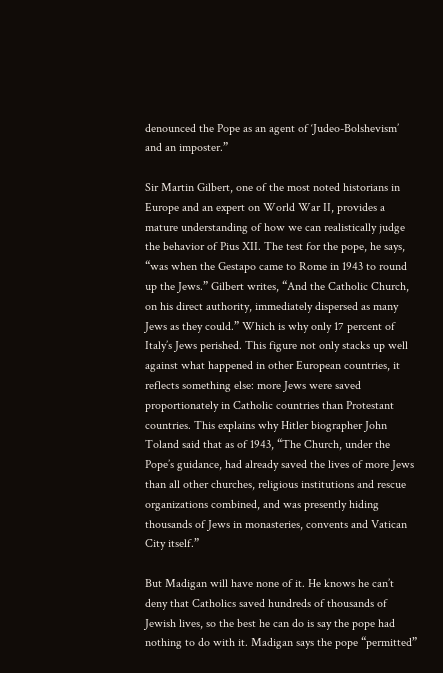denounced the Pope as an agent of ‘Judeo-Bolshevism’ and an imposter.”

Sir Martin Gilbert, one of the most noted historians in Europe and an expert on World War II, provides a mature understanding of how we can realistically judge the behavior of Pius XII. The test for the pope, he says, “was when the Gestapo came to Rome in 1943 to round up the Jews.” Gilbert writes, “And the Catholic Church, on his direct authority, immediately dispersed as many Jews as they could.” Which is why only 17 percent of Italy’s Jews perished. This figure not only stacks up well against what happened in other European countries, it reflects something else: more Jews were saved proportionately in Catholic countries than Protestant countries. This explains why Hitler biographer John Toland said that as of 1943, “The Church, under the Pope’s guidance, had already saved the lives of more Jews than all other churches, religious institutions and rescue organizations combined, and was presently hiding thousands of Jews in monasteries, convents and Vatican City itself.”

But Madigan will have none of it. He knows he can’t deny that Catholics saved hundreds of thousands of Jewish lives, so the best he can do is say the pope had nothing to do with it. Madigan says the pope “permitted”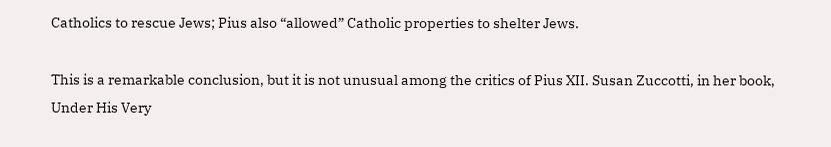Catholics to rescue Jews; Pius also “allowed” Catholic properties to shelter Jews.

This is a remarkable conclusion, but it is not unusual among the critics of Pius XII. Susan Zuccotti, in her book, Under His Very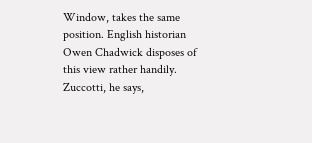Window, takes the same position. English historian Owen Chadwick disposes of this view rather handily. Zuccotti, he says,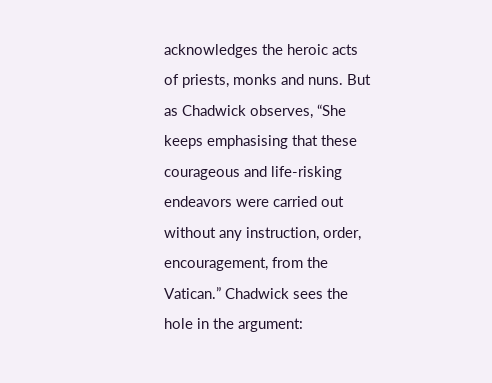acknowledges the heroic acts of priests, monks and nuns. But as Chadwick observes, “She keeps emphasising that these courageous and life-risking endeavors were carried out without any instruction, order, encouragement, from the Vatican.” Chadwick sees the hole in the argument: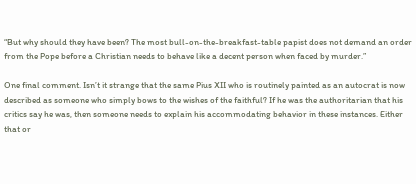“But why should they have been? The most bull-on-the-breakfast-table papist does not demand an order from the Pope before a Christian needs to behave like a decent person when faced by murder.”

One final comment. Isn’t it strange that the same Pius XII who is routinely painted as an autocrat is now described as someone who simply bows to the wishes of the faithful? If he was the authoritarian that his critics say he was, then someone needs to explain his accommodating behavior in these instances. Either that or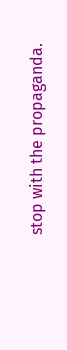stop with the propaganda.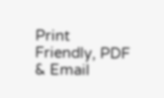Print Friendly, PDF & Email